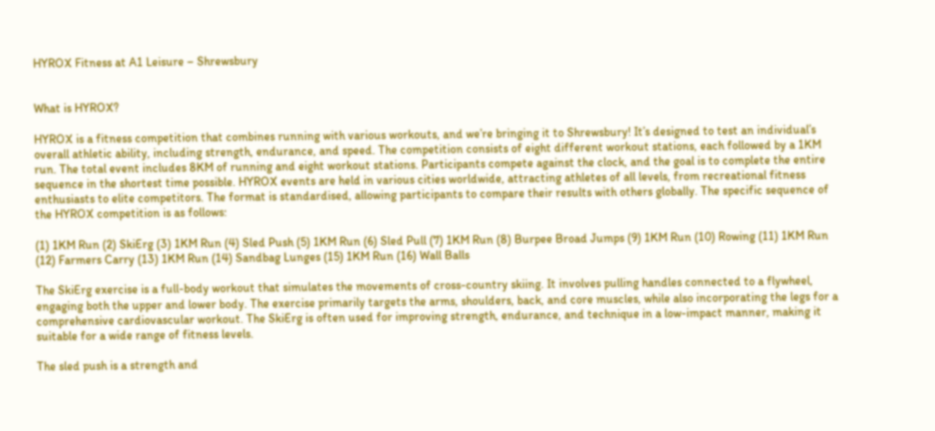HYROX Fitness at A1 Leisure – Shrewsbury


What is HYROX?

HYROX is a fitness competition that combines running with various workouts, and we’re bringing it to Shrewsbury! It’s designed to test an individual’s overall athletic ability, including strength, endurance, and speed. The competition consists of eight different workout stations, each followed by a 1KM run. The total event includes 8KM of running and eight workout stations. Participants compete against the clock, and the goal is to complete the entire sequence in the shortest time possible. HYROX events are held in various cities worldwide, attracting athletes of all levels, from recreational fitness enthusiasts to elite competitors. The format is standardised, allowing participants to compare their results with others globally. The specific sequence of the HYROX competition is as follows:

(1) 1KM Run (2) SkiErg (3) 1KM Run (4) Sled Push (5) 1KM Run (6) Sled Pull (7) 1KM Run (8) Burpee Broad Jumps (9) 1KM Run (10) Rowing (11) 1KM Run (12) Farmers Carry (13) 1KM Run (14) Sandbag Lunges (15) 1KM Run (16) Wall Balls

The SkiErg exercise is a full-body workout that simulates the movements of cross-country skiing. It involves pulling handles connected to a flywheel, engaging both the upper and lower body. The exercise primarily targets the arms, shoulders, back, and core muscles, while also incorporating the legs for a comprehensive cardiovascular workout. The SkiErg is often used for improving strength, endurance, and technique in a low-impact manner, making it suitable for a wide range of fitness levels.

The sled push is a strength and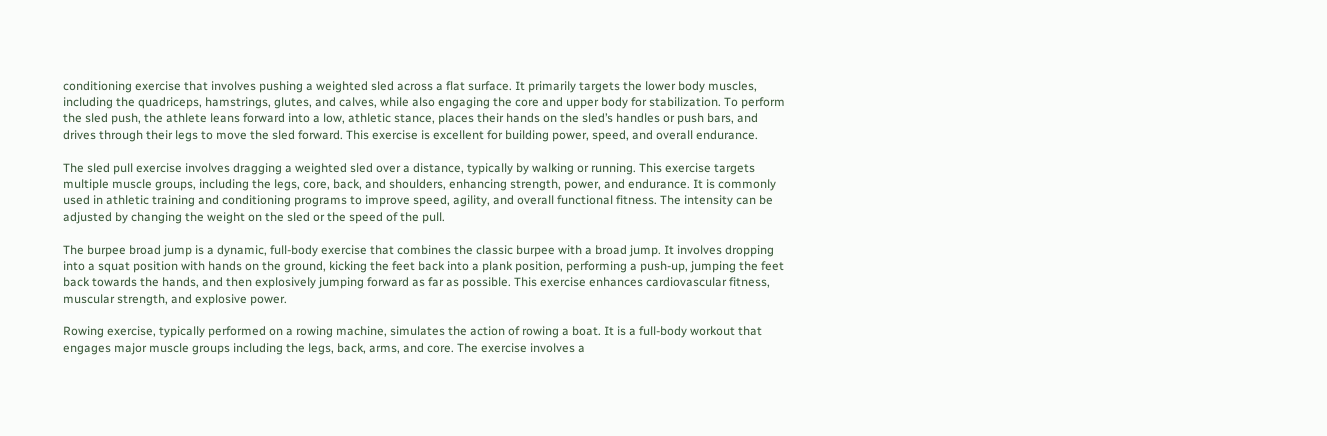conditioning exercise that involves pushing a weighted sled across a flat surface. It primarily targets the lower body muscles, including the quadriceps, hamstrings, glutes, and calves, while also engaging the core and upper body for stabilization. To perform the sled push, the athlete leans forward into a low, athletic stance, places their hands on the sled’s handles or push bars, and drives through their legs to move the sled forward. This exercise is excellent for building power, speed, and overall endurance.

The sled pull exercise involves dragging a weighted sled over a distance, typically by walking or running. This exercise targets multiple muscle groups, including the legs, core, back, and shoulders, enhancing strength, power, and endurance. It is commonly used in athletic training and conditioning programs to improve speed, agility, and overall functional fitness. The intensity can be adjusted by changing the weight on the sled or the speed of the pull.

The burpee broad jump is a dynamic, full-body exercise that combines the classic burpee with a broad jump. It involves dropping into a squat position with hands on the ground, kicking the feet back into a plank position, performing a push-up, jumping the feet back towards the hands, and then explosively jumping forward as far as possible. This exercise enhances cardiovascular fitness, muscular strength, and explosive power.

Rowing exercise, typically performed on a rowing machine, simulates the action of rowing a boat. It is a full-body workout that engages major muscle groups including the legs, back, arms, and core. The exercise involves a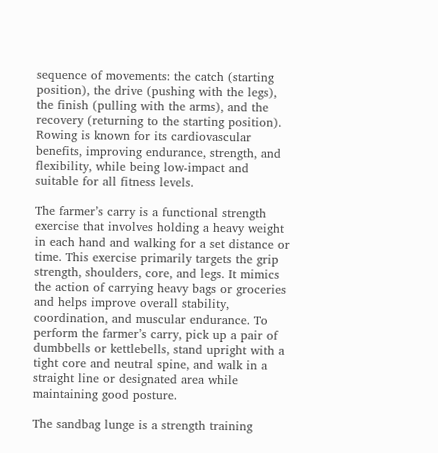sequence of movements: the catch (starting position), the drive (pushing with the legs), the finish (pulling with the arms), and the recovery (returning to the starting position). Rowing is known for its cardiovascular benefits, improving endurance, strength, and flexibility, while being low-impact and suitable for all fitness levels.

The farmer’s carry is a functional strength exercise that involves holding a heavy weight in each hand and walking for a set distance or time. This exercise primarily targets the grip strength, shoulders, core, and legs. It mimics the action of carrying heavy bags or groceries and helps improve overall stability, coordination, and muscular endurance. To perform the farmer’s carry, pick up a pair of dumbbells or kettlebells, stand upright with a tight core and neutral spine, and walk in a straight line or designated area while maintaining good posture.

The sandbag lunge is a strength training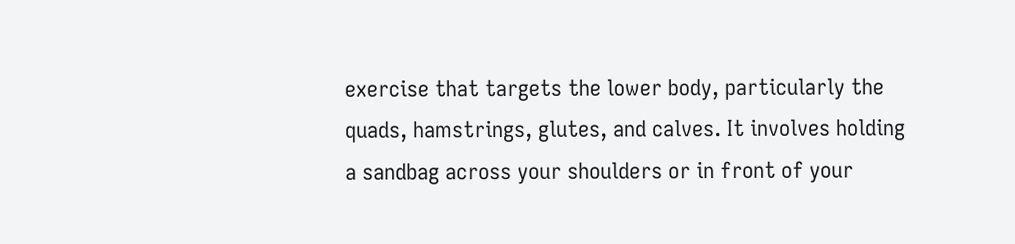exercise that targets the lower body, particularly the quads, hamstrings, glutes, and calves. It involves holding a sandbag across your shoulders or in front of your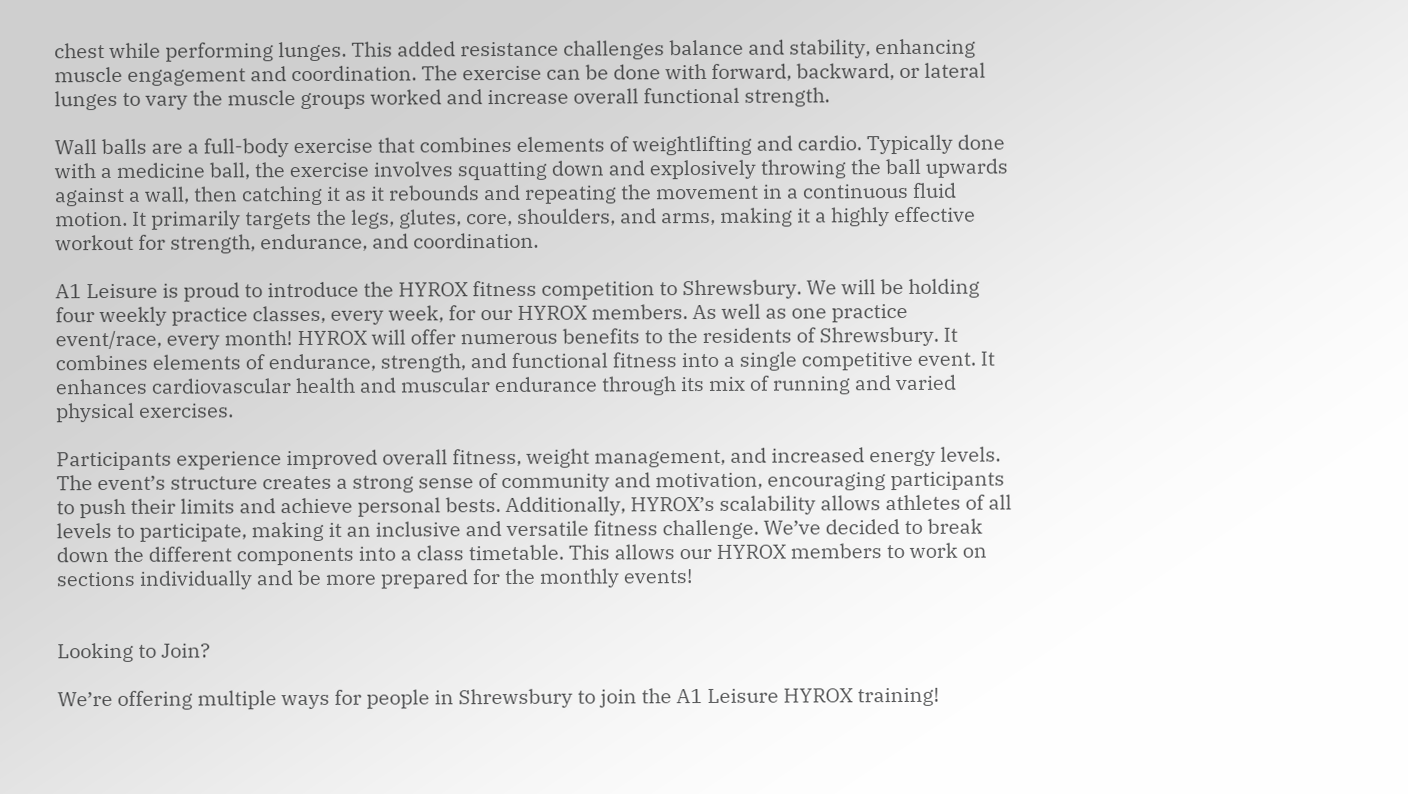chest while performing lunges. This added resistance challenges balance and stability, enhancing muscle engagement and coordination. The exercise can be done with forward, backward, or lateral lunges to vary the muscle groups worked and increase overall functional strength.

Wall balls are a full-body exercise that combines elements of weightlifting and cardio. Typically done with a medicine ball, the exercise involves squatting down and explosively throwing the ball upwards against a wall, then catching it as it rebounds and repeating the movement in a continuous fluid motion. It primarily targets the legs, glutes, core, shoulders, and arms, making it a highly effective workout for strength, endurance, and coordination.

A1 Leisure is proud to introduce the HYROX fitness competition to Shrewsbury. We will be holding four weekly practice classes, every week, for our HYROX members. As well as one practice event/race, every month! HYROX will offer numerous benefits to the residents of Shrewsbury. It combines elements of endurance, strength, and functional fitness into a single competitive event. It enhances cardiovascular health and muscular endurance through its mix of running and varied physical exercises.

Participants experience improved overall fitness, weight management, and increased energy levels. The event’s structure creates a strong sense of community and motivation, encouraging participants to push their limits and achieve personal bests. Additionally, HYROX’s scalability allows athletes of all levels to participate, making it an inclusive and versatile fitness challenge. We’ve decided to break down the different components into a class timetable. This allows our HYROX members to work on sections individually and be more prepared for the monthly events!


Looking to Join?

We’re offering multiple ways for people in Shrewsbury to join the A1 Leisure HYROX training!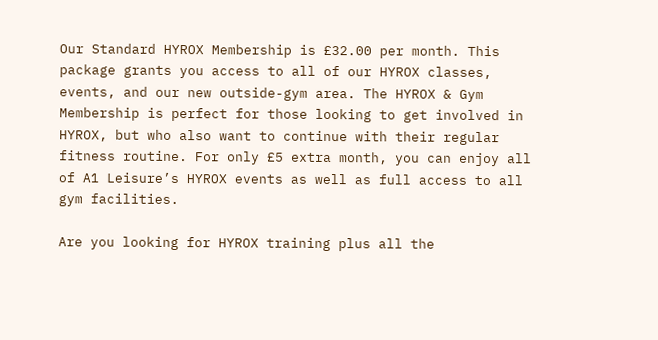Our Standard HYROX Membership is £32.00 per month. This package grants you access to all of our HYROX classes, events, and our new outside-gym area. The HYROX & Gym Membership is perfect for those looking to get involved in HYROX, but who also want to continue with their regular fitness routine. For only £5 extra month, you can enjoy all of A1 Leisure’s HYROX events as well as full access to all gym facilities.

Are you looking for HYROX training plus all the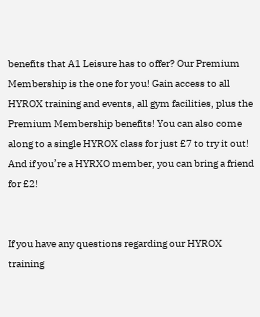benefits that A1 Leisure has to offer? Our Premium Membership is the one for you! Gain access to all HYROX training and events, all gym facilities, plus the Premium Membership benefits! You can also come along to a single HYROX class for just £7 to try it out! And if you’re a HYRXO member, you can bring a friend for £2!


If you have any questions regarding our HYROX training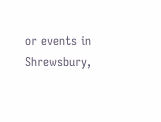or events in Shrewsbury,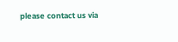please contact us via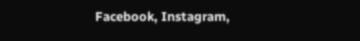Facebook, Instagram,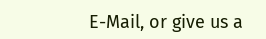E-Mail, or give us a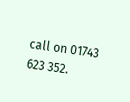call on 01743 623 352.